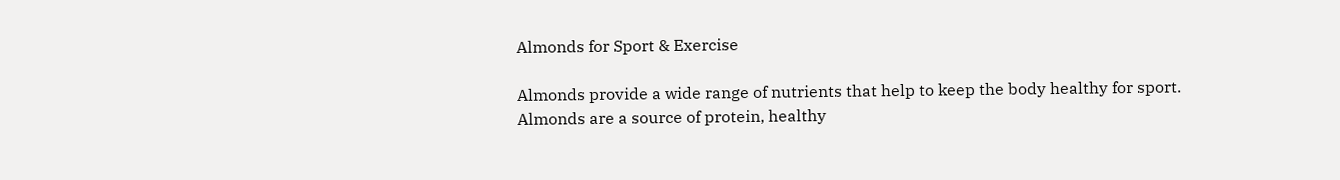Almonds for Sport & Exercise

Almonds provide a wide range of nutrients that help to keep the body healthy for sport. Almonds are a source of protein, healthy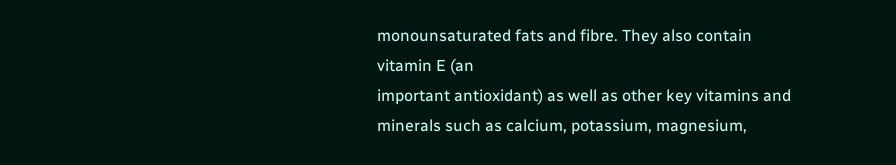monounsaturated fats and fibre. They also contain vitamin E (an
important antioxidant) as well as other key vitamins and minerals such as calcium, potassium, magnesium,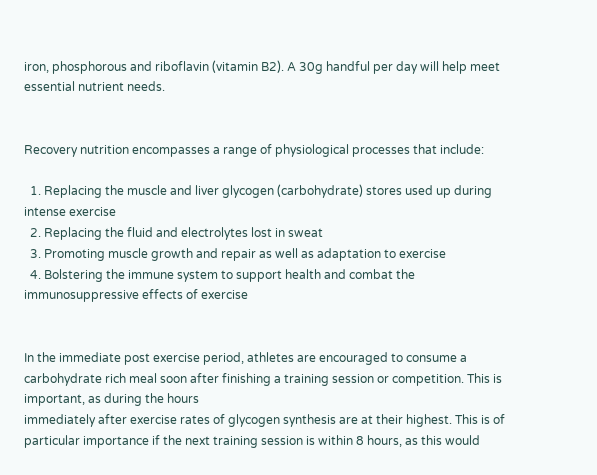iron, phosphorous and riboflavin (vitamin B2). A 30g handful per day will help meet
essential nutrient needs.


Recovery nutrition encompasses a range of physiological processes that include:

  1. Replacing the muscle and liver glycogen (carbohydrate) stores used up during intense exercise
  2. Replacing the fluid and electrolytes lost in sweat
  3. Promoting muscle growth and repair as well as adaptation to exercise
  4. Bolstering the immune system to support health and combat the immunosuppressive effects of exercise


In the immediate post exercise period, athletes are encouraged to consume a carbohydrate rich meal soon after finishing a training session or competition. This is important, as during the hours
immediately after exercise rates of glycogen synthesis are at their highest. This is of particular importance if the next training session is within 8 hours, as this would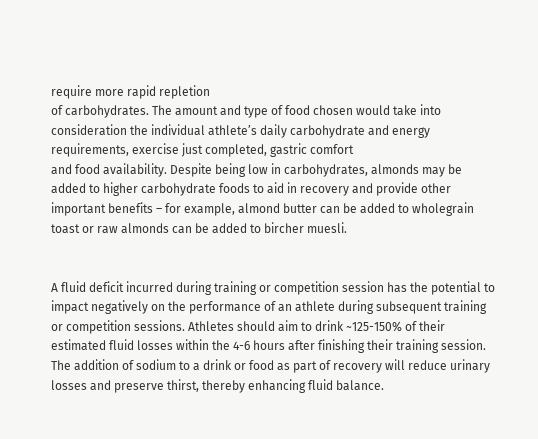require more rapid repletion
of carbohydrates. The amount and type of food chosen would take into consideration the individual athlete’s daily carbohydrate and energy requirements, exercise just completed, gastric comfort
and food availability. Despite being low in carbohydrates, almonds may be added to higher carbohydrate foods to aid in recovery and provide other important benefits – for example, almond butter can be added to wholegrain toast or raw almonds can be added to bircher muesli.


A fluid deficit incurred during training or competition session has the potential to impact negatively on the performance of an athlete during subsequent training or competition sessions. Athletes should aim to drink ~125-150% of their estimated fluid losses within the 4-6 hours after finishing their training session. The addition of sodium to a drink or food as part of recovery will reduce urinary losses and preserve thirst, thereby enhancing fluid balance.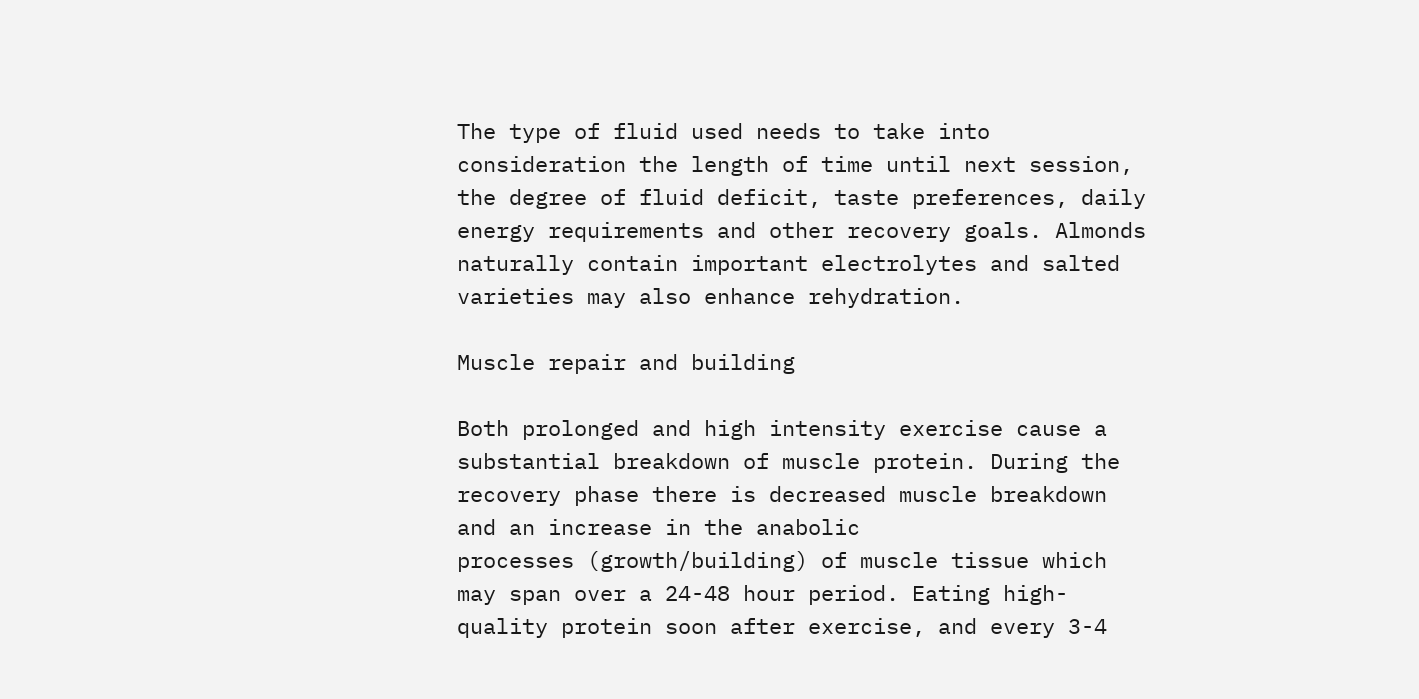The type of fluid used needs to take into consideration the length of time until next session, the degree of fluid deficit, taste preferences, daily energy requirements and other recovery goals. Almonds naturally contain important electrolytes and salted varieties may also enhance rehydration.

Muscle repair and building

Both prolonged and high intensity exercise cause a substantial breakdown of muscle protein. During the recovery phase there is decreased muscle breakdown and an increase in the anabolic
processes (growth/building) of muscle tissue which may span over a 24-48 hour period. Eating high-quality protein soon after exercise, and every 3-4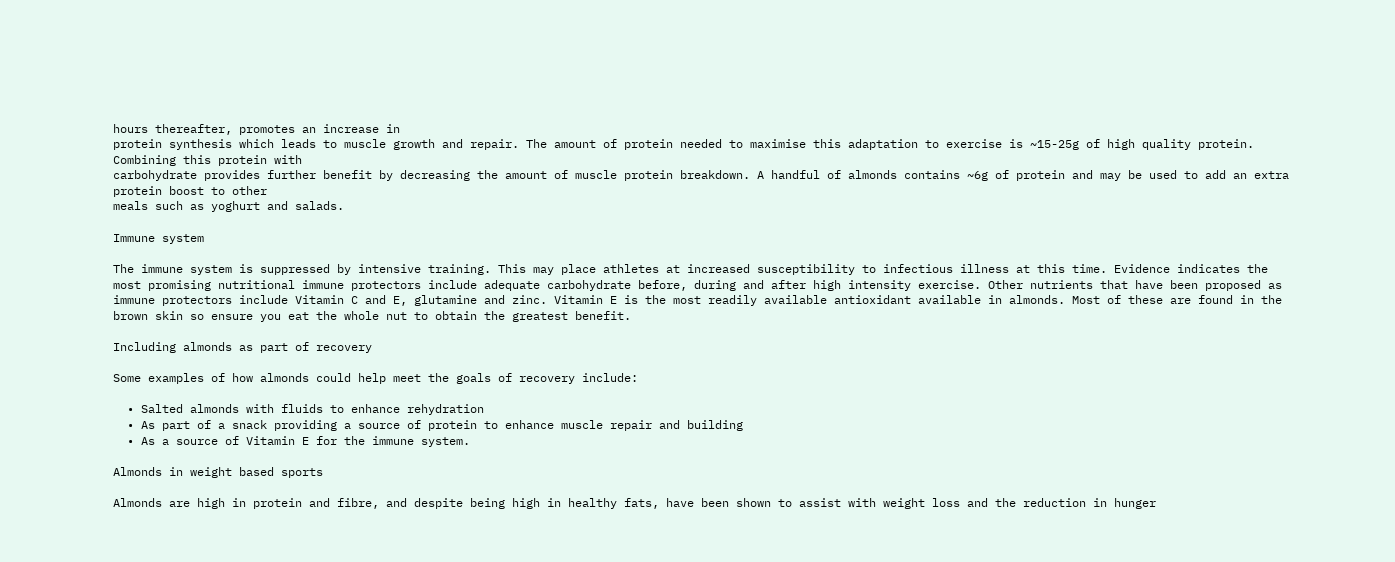hours thereafter, promotes an increase in
protein synthesis which leads to muscle growth and repair. The amount of protein needed to maximise this adaptation to exercise is ~15-25g of high quality protein. Combining this protein with
carbohydrate provides further benefit by decreasing the amount of muscle protein breakdown. A handful of almonds contains ~6g of protein and may be used to add an extra protein boost to other
meals such as yoghurt and salads.

Immune system

The immune system is suppressed by intensive training. This may place athletes at increased susceptibility to infectious illness at this time. Evidence indicates the most promising nutritional immune protectors include adequate carbohydrate before, during and after high intensity exercise. Other nutrients that have been proposed as immune protectors include Vitamin C and E, glutamine and zinc. Vitamin E is the most readily available antioxidant available in almonds. Most of these are found in the brown skin so ensure you eat the whole nut to obtain the greatest benefit.

Including almonds as part of recovery

Some examples of how almonds could help meet the goals of recovery include:

  • Salted almonds with fluids to enhance rehydration
  • As part of a snack providing a source of protein to enhance muscle repair and building
  • As a source of Vitamin E for the immune system.

Almonds in weight based sports

Almonds are high in protein and fibre, and despite being high in healthy fats, have been shown to assist with weight loss and the reduction in hunger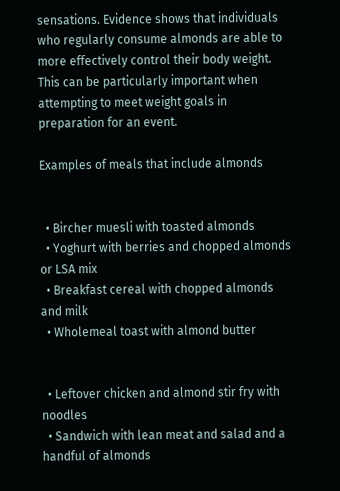sensations. Evidence shows that individuals
who regularly consume almonds are able to more effectively control their body weight. This can be particularly important when attempting to meet weight goals in preparation for an event.

Examples of meals that include almonds


  • Bircher muesli with toasted almonds
  • Yoghurt with berries and chopped almonds or LSA mix
  • Breakfast cereal with chopped almonds and milk
  • Wholemeal toast with almond butter


  • Leftover chicken and almond stir fry with noodles
  • Sandwich with lean meat and salad and a handful of almonds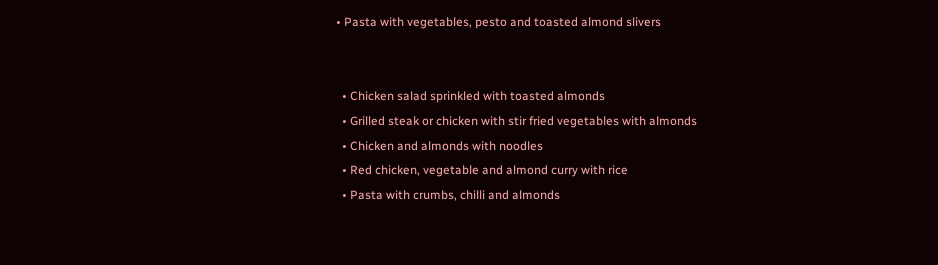• Pasta with vegetables, pesto and toasted almond slivers


  • Chicken salad sprinkled with toasted almonds
  • Grilled steak or chicken with stir fried vegetables with almonds
  • Chicken and almonds with noodles
  • Red chicken, vegetable and almond curry with rice
  • Pasta with crumbs, chilli and almonds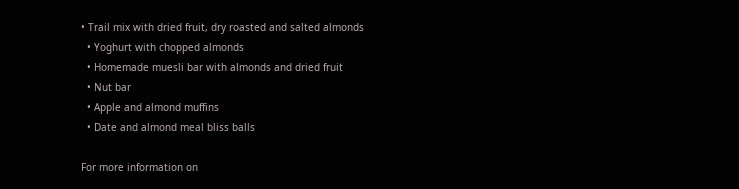• Trail mix with dried fruit, dry roasted and salted almonds
  • Yoghurt with chopped almonds
  • Homemade muesli bar with almonds and dried fruit
  • Nut bar
  • Apple and almond muffins
  • Date and almond meal bliss balls

For more information on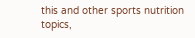this and other sports nutrition topics,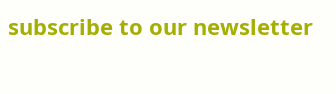subscribe to our newsletter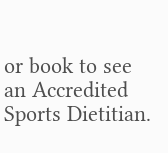or book to see an Accredited Sports Dietitian.